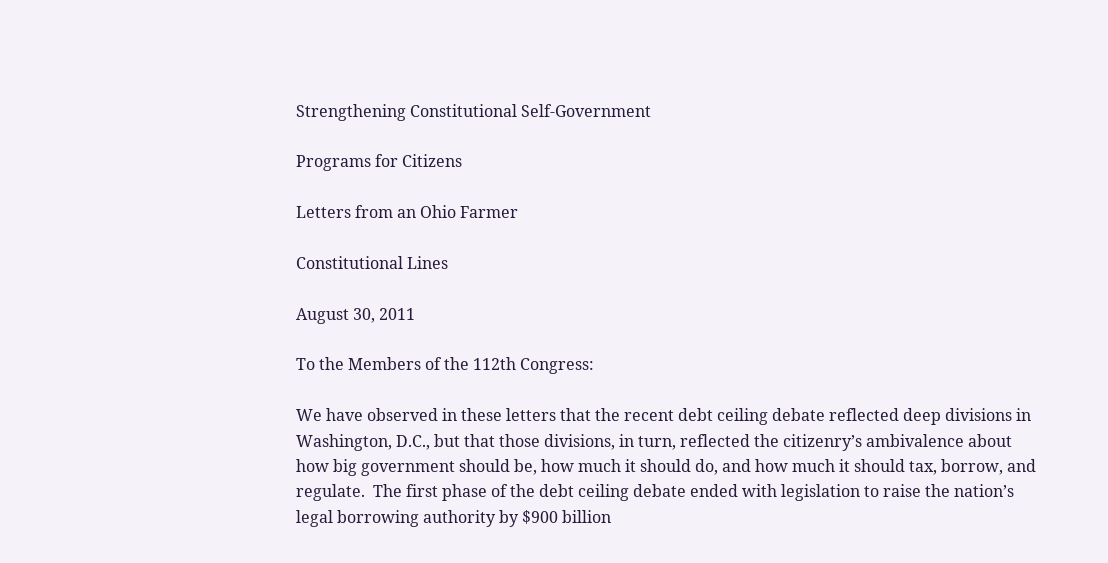Strengthening Constitutional Self-Government

Programs for Citizens

Letters from an Ohio Farmer

Constitutional Lines

August 30, 2011

To the Members of the 112th Congress:

We have observed in these letters that the recent debt ceiling debate reflected deep divisions in Washington, D.C., but that those divisions, in turn, reflected the citizenry’s ambivalence about how big government should be, how much it should do, and how much it should tax, borrow, and regulate.  The first phase of the debt ceiling debate ended with legislation to raise the nation’s legal borrowing authority by $900 billion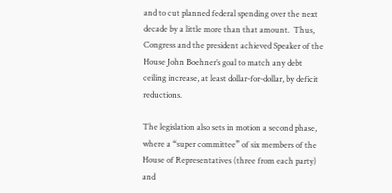and to cut planned federal spending over the next decade by a little more than that amount.  Thus, Congress and the president achieved Speaker of the House John Boehner’s goal to match any debt ceiling increase, at least dollar-for-dollar, by deficit reductions.

The legislation also sets in motion a second phase, where a “super committee” of six members of the House of Representatives (three from each party) and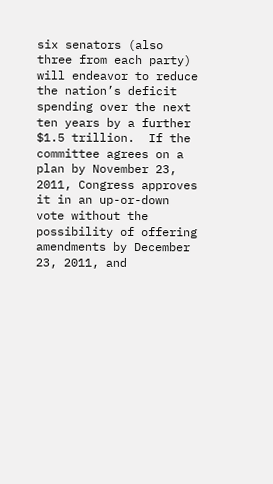six senators (also three from each party) will endeavor to reduce the nation’s deficit spending over the next ten years by a further $1.5 trillion.  If the committee agrees on a plan by November 23, 2011, Congress approves it in an up-or-down vote without the possibility of offering amendments by December 23, 2011, and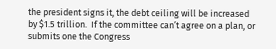the president signs it, the debt ceiling will be increased by $1.5 trillion.  If the committee can’t agree on a plan, or submits one the Congress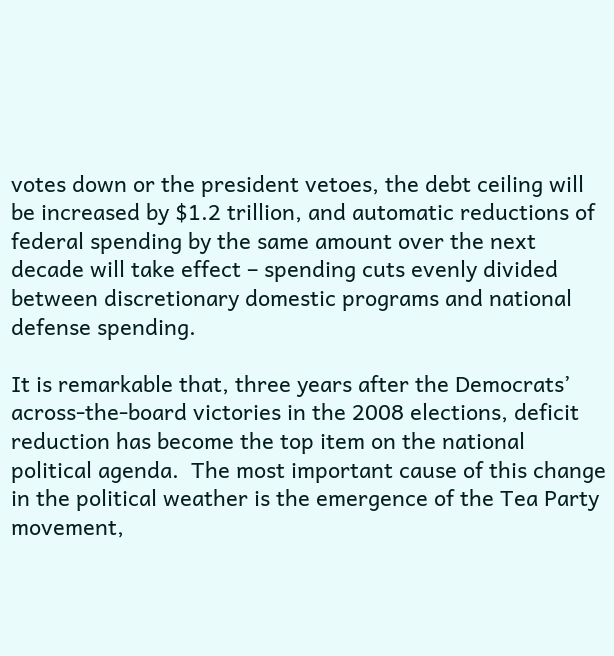votes down or the president vetoes, the debt ceiling will be increased by $1.2 trillion, and automatic reductions of federal spending by the same amount over the next decade will take effect – spending cuts evenly divided between discretionary domestic programs and national defense spending.

It is remarkable that, three years after the Democrats’ across-the-board victories in the 2008 elections, deficit reduction has become the top item on the national political agenda.  The most important cause of this change in the political weather is the emergence of the Tea Party movement,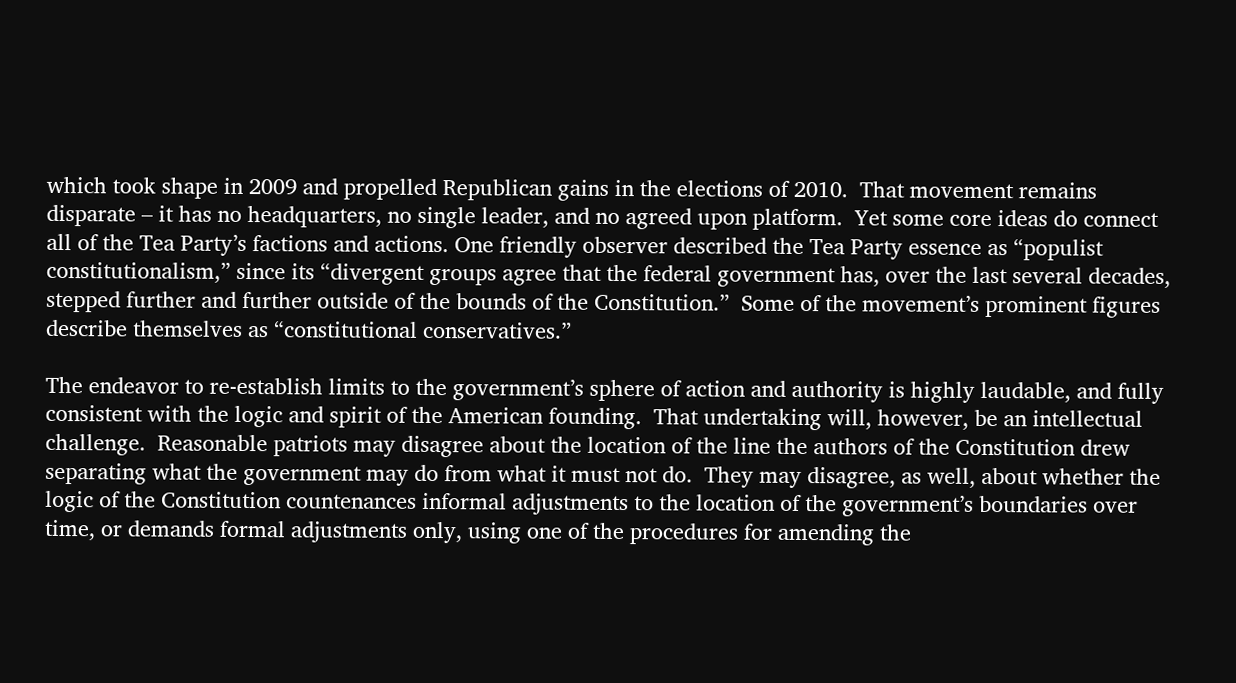which took shape in 2009 and propelled Republican gains in the elections of 2010.  That movement remains disparate – it has no headquarters, no single leader, and no agreed upon platform.  Yet some core ideas do connect all of the Tea Party’s factions and actions. One friendly observer described the Tea Party essence as “populist constitutionalism,” since its “divergent groups agree that the federal government has, over the last several decades, stepped further and further outside of the bounds of the Constitution.”  Some of the movement’s prominent figures describe themselves as “constitutional conservatives.”

The endeavor to re-establish limits to the government’s sphere of action and authority is highly laudable, and fully consistent with the logic and spirit of the American founding.  That undertaking will, however, be an intellectual challenge.  Reasonable patriots may disagree about the location of the line the authors of the Constitution drew separating what the government may do from what it must not do.  They may disagree, as well, about whether the logic of the Constitution countenances informal adjustments to the location of the government’s boundaries over time, or demands formal adjustments only, using one of the procedures for amending the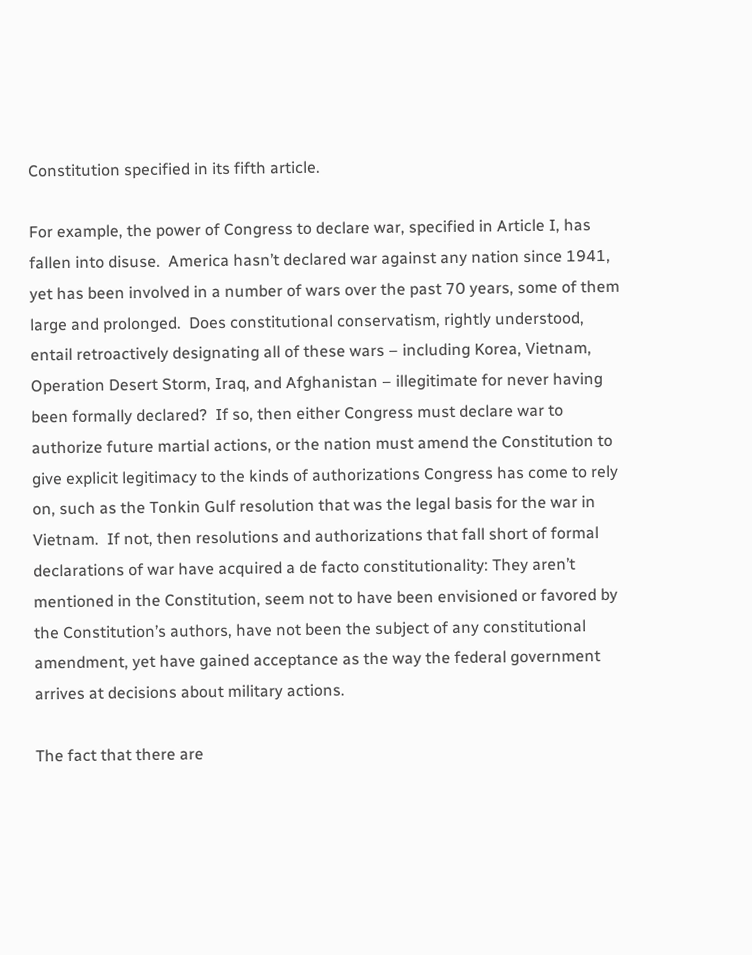Constitution specified in its fifth article.

For example, the power of Congress to declare war, specified in Article I, has fallen into disuse.  America hasn’t declared war against any nation since 1941, yet has been involved in a number of wars over the past 70 years, some of them large and prolonged.  Does constitutional conservatism, rightly understood, entail retroactively designating all of these wars – including Korea, Vietnam, Operation Desert Storm, Iraq, and Afghanistan – illegitimate for never having been formally declared?  If so, then either Congress must declare war to authorize future martial actions, or the nation must amend the Constitution to give explicit legitimacy to the kinds of authorizations Congress has come to rely on, such as the Tonkin Gulf resolution that was the legal basis for the war in Vietnam.  If not, then resolutions and authorizations that fall short of formal declarations of war have acquired a de facto constitutionality: They aren’t mentioned in the Constitution, seem not to have been envisioned or favored by the Constitution’s authors, have not been the subject of any constitutional amendment, yet have gained acceptance as the way the federal government arrives at decisions about military actions.

The fact that there are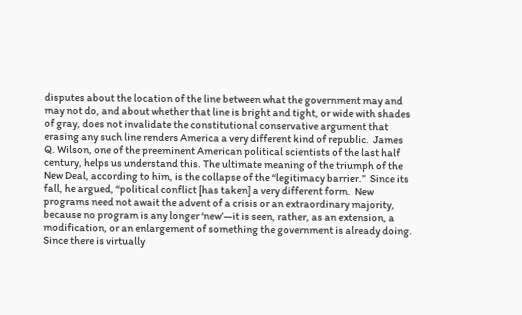disputes about the location of the line between what the government may and may not do, and about whether that line is bright and tight, or wide with shades of gray, does not invalidate the constitutional conservative argument that erasing any such line renders America a very different kind of republic.  James Q. Wilson, one of the preeminent American political scientists of the last half century, helps us understand this. The ultimate meaning of the triumph of the New Deal, according to him, is the collapse of the “legitimacy barrier.”  Since its fall, he argued, “political conflict [has taken] a very different form.  New programs need not await the advent of a crisis or an extraordinary majority, because no program is any longer ‘new’—it is seen, rather, as an extension, a modification, or an enlargement of something the government is already doing.  Since there is virtually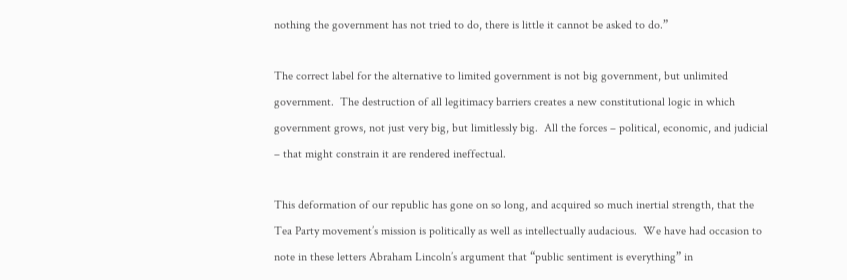nothing the government has not tried to do, there is little it cannot be asked to do.”

The correct label for the alternative to limited government is not big government, but unlimited government.  The destruction of all legitimacy barriers creates a new constitutional logic in which government grows, not just very big, but limitlessly big.  All the forces – political, economic, and judicial – that might constrain it are rendered ineffectual.

This deformation of our republic has gone on so long, and acquired so much inertial strength, that the Tea Party movement’s mission is politically as well as intellectually audacious.  We have had occasion to note in these letters Abraham Lincoln’s argument that “public sentiment is everything” in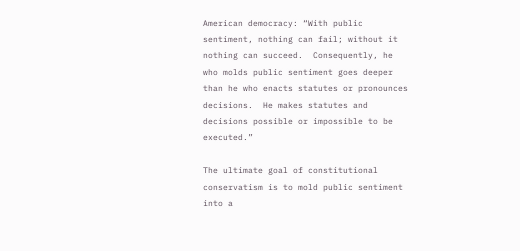American democracy: “With public sentiment, nothing can fail; without it nothing can succeed.  Consequently, he who molds public sentiment goes deeper than he who enacts statutes or pronounces decisions.  He makes statutes and decisions possible or impossible to be executed.”

The ultimate goal of constitutional conservatism is to mold public sentiment into a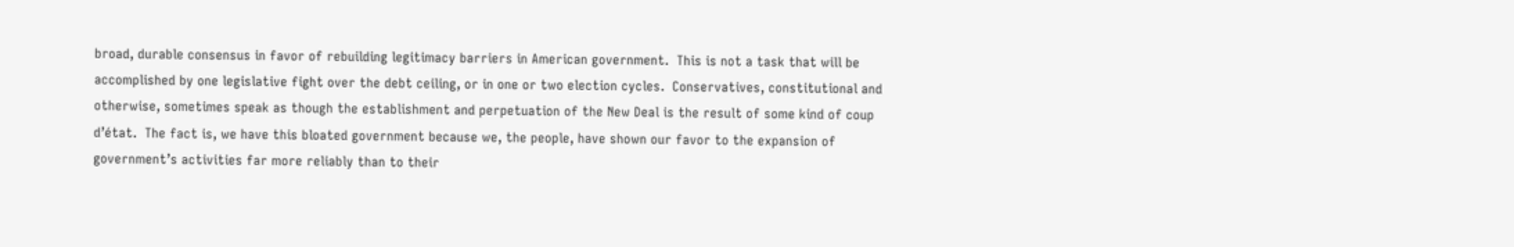broad, durable consensus in favor of rebuilding legitimacy barriers in American government.  This is not a task that will be accomplished by one legislative fight over the debt ceiling, or in one or two election cycles.  Conservatives, constitutional and otherwise, sometimes speak as though the establishment and perpetuation of the New Deal is the result of some kind of coup d’état.  The fact is, we have this bloated government because we, the people, have shown our favor to the expansion of government’s activities far more reliably than to their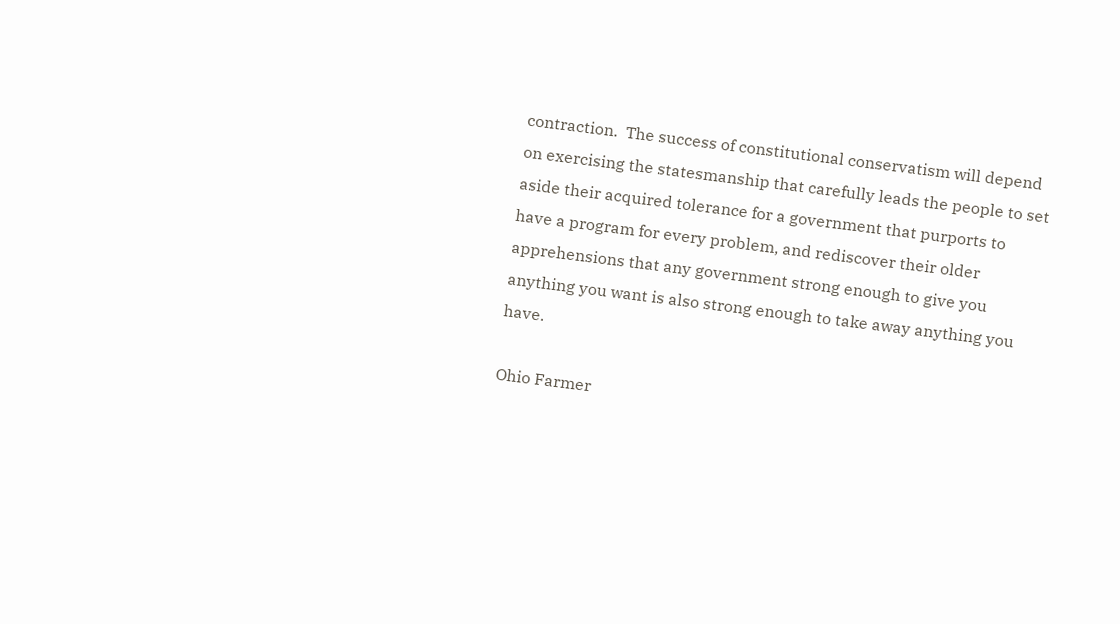contraction.  The success of constitutional conservatism will depend on exercising the statesmanship that carefully leads the people to set aside their acquired tolerance for a government that purports to have a program for every problem, and rediscover their older apprehensions that any government strong enough to give you anything you want is also strong enough to take away anything you have.

Ohio Farmer